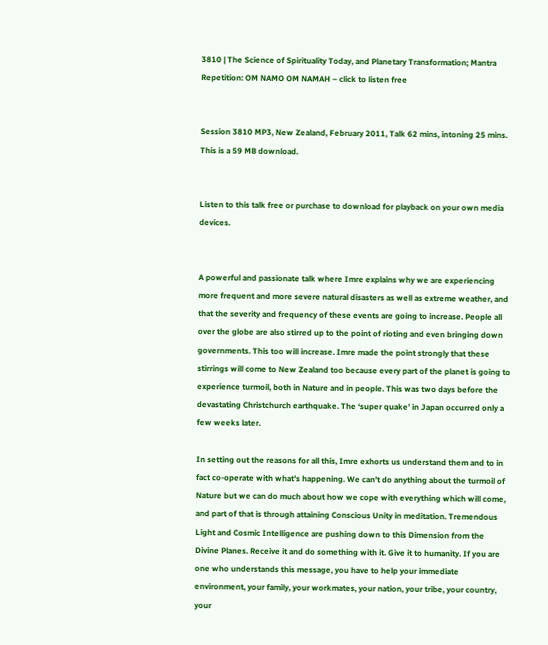3810 | The Science of Spirituality Today, and Planetary Transformation; Mantra Repetition: OM NAMO OM NAMAH – click to listen free


Session 3810 MP3, New Zealand, February 2011, Talk 62 mins, intoning 25 mins. This is a 59 MB download.


Listen to this talk free or purchase to download for playback on your own media devices.


A powerful and passionate talk where Imre explains why we are experiencing more frequent and more severe natural disasters as well as extreme weather, and that the severity and frequency of these events are going to increase. People all over the globe are also stirred up to the point of rioting and even bringing down governments. This too will increase. Imre made the point strongly that these stirrings will come to New Zealand too because every part of the planet is going to experience turmoil, both in Nature and in people. This was two days before the devastating Christchurch earthquake. The ‘super quake’ in Japan occurred only a few weeks later.

In setting out the reasons for all this, Imre exhorts us understand them and to in fact co-operate with what’s happening. We can’t do anything about the turmoil of Nature but we can do much about how we cope with everything which will come, and part of that is through attaining Conscious Unity in meditation. Tremendous Light and Cosmic Intelligence are pushing down to this Dimension from the Divine Planes. Receive it and do something with it. Give it to humanity. If you are one who understands this message, you have to help your immediate environment, your family, your workmates, your nation, your tribe, your country, your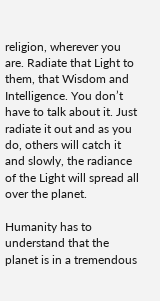religion, wherever you are. Radiate that Light to them, that Wisdom and Intelligence. You don’t have to talk about it. Just radiate it out and as you do, others will catch it and slowly, the radiance of the Light will spread all over the planet.

Humanity has to understand that the planet is in a tremendous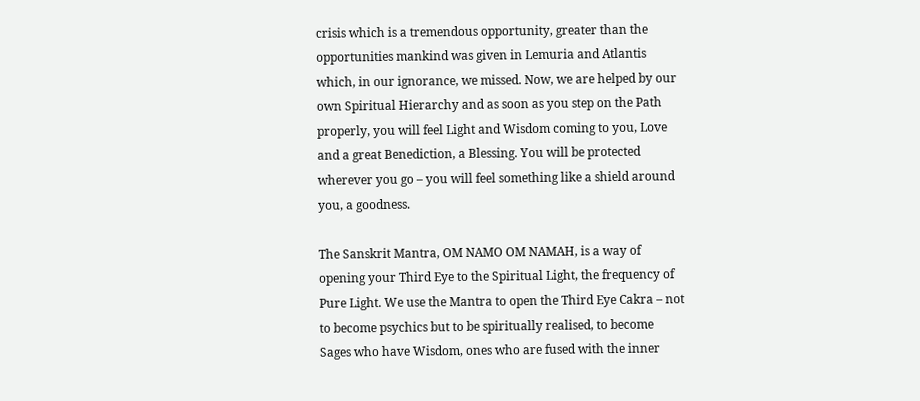crisis which is a tremendous opportunity, greater than the opportunities mankind was given in Lemuria and Atlantis which, in our ignorance, we missed. Now, we are helped by our own Spiritual Hierarchy and as soon as you step on the Path properly, you will feel Light and Wisdom coming to you, Love and a great Benediction, a Blessing. You will be protected wherever you go – you will feel something like a shield around you, a goodness.

The Sanskrit Mantra, OM NAMO OM NAMAH, is a way of opening your Third Eye to the Spiritual Light, the frequency of Pure Light. We use the Mantra to open the Third Eye Cakra – not to become psychics but to be spiritually realised, to become Sages who have Wisdom, ones who are fused with the inner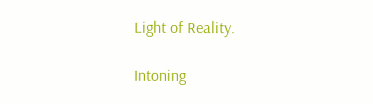Light of Reality.

Intoning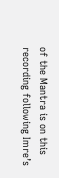of the Mantra is on this recording following Imre’s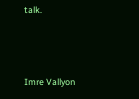talk.



Imre Vallyon